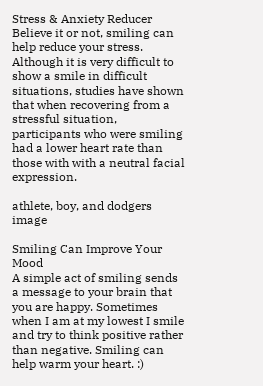Stress & Anxiety Reducer
Believe it or not, smiling can help reduce your stress. Although it is very difficult to show a smile in difficult situations, studies have shown that when recovering from a stressful situation, participants who were smiling had a lower heart rate than those with with a neutral facial expression.

athlete, boy, and dodgers image

Smiling Can Improve Your Mood
A simple act of smiling sends a message to your brain that you are happy. Sometimes when I am at my lowest I smile and try to think positive rather than negative. Smiling can help warm your heart. :)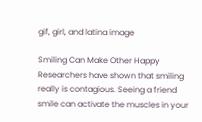gif, girl, and latina image

Smiling Can Make Other Happy
Researchers have shown that smiling really is contagious. Seeing a friend smile can activate the muscles in your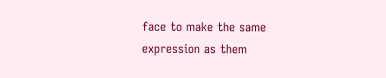face to make the same expression as them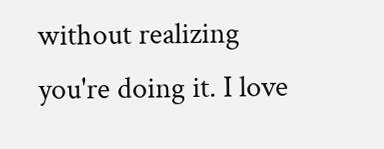without realizing you're doing it. I love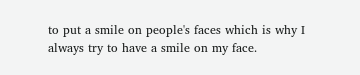to put a smile on people's faces which is why I always try to have a smile on my face.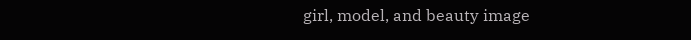girl, model, and beauty image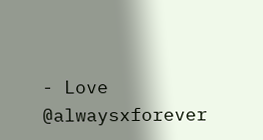- Love @alwaysxforever